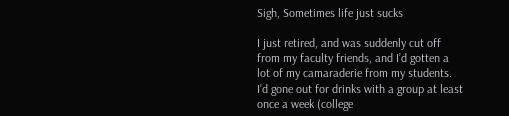Sigh, Sometimes life just sucks

I just retired, and was suddenly cut off from my faculty friends, and I’d gotten a lot of my camaraderie from my students. I’d gone out for drinks with a group at least once a week (college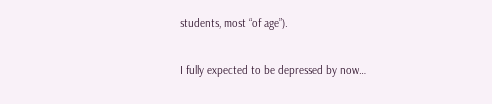students, most “of age”).

I fully expected to be depressed by now…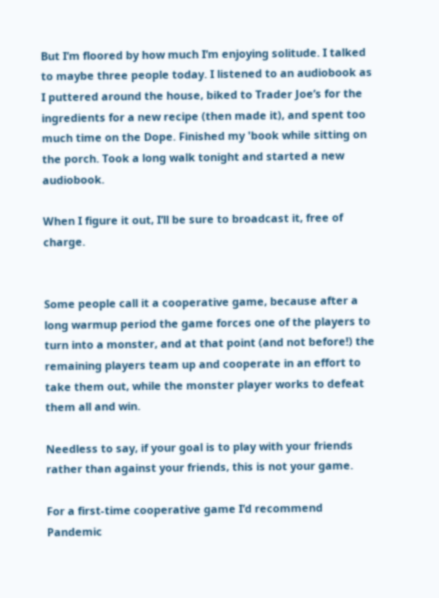But I’m floored by how much I’m enjoying solitude. I talked to maybe three people today. I listened to an audiobook as I puttered around the house, biked to Trader Joe’s for the ingredients for a new recipe (then made it), and spent too much time on the Dope. Finished my 'book while sitting on the porch. Took a long walk tonight and started a new audiobook.

When I figure it out, I’ll be sure to broadcast it, free of charge.


Some people call it a cooperative game, because after a long warmup period the game forces one of the players to turn into a monster, and at that point (and not before!) the remaining players team up and cooperate in an effort to take them out, while the monster player works to defeat them all and win.

Needless to say, if your goal is to play with your friends rather than against your friends, this is not your game.

For a first-time cooperative game I’d recommend Pandemic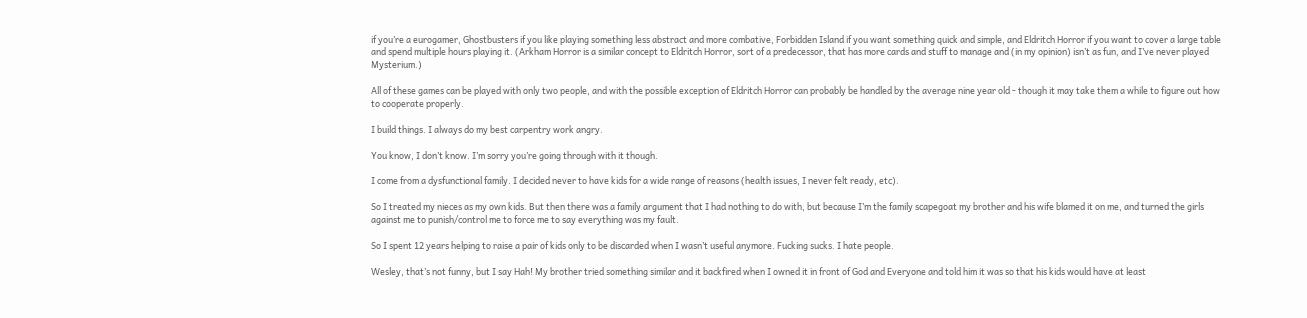if you’re a eurogamer, Ghostbusters if you like playing something less abstract and more combative, Forbidden Island if you want something quick and simple, and Eldritch Horror if you want to cover a large table and spend multiple hours playing it. (Arkham Horror is a similar concept to Eldritch Horror, sort of a predecessor, that has more cards and stuff to manage and (in my opinion) isn’t as fun, and I’ve never played Mysterium.)

All of these games can be played with only two people, and with the possible exception of Eldritch Horror can probably be handled by the average nine year old - though it may take them a while to figure out how to cooperate properly.

I build things. I always do my best carpentry work angry.

You know, I don’t know. I’m sorry you’re going through with it though.

I come from a dysfunctional family. I decided never to have kids for a wide range of reasons (health issues, I never felt ready, etc).

So I treated my nieces as my own kids. But then there was a family argument that I had nothing to do with, but because I’m the family scapegoat my brother and his wife blamed it on me, and turned the girls against me to punish/control me to force me to say everything was my fault.

So I spent 12 years helping to raise a pair of kids only to be discarded when I wasn’t useful anymore. Fucking sucks. I hate people.

Wesley, that’s not funny, but I say Hah! My brother tried something similar and it backfired when I owned it in front of God and Everyone and told him it was so that his kids would have at least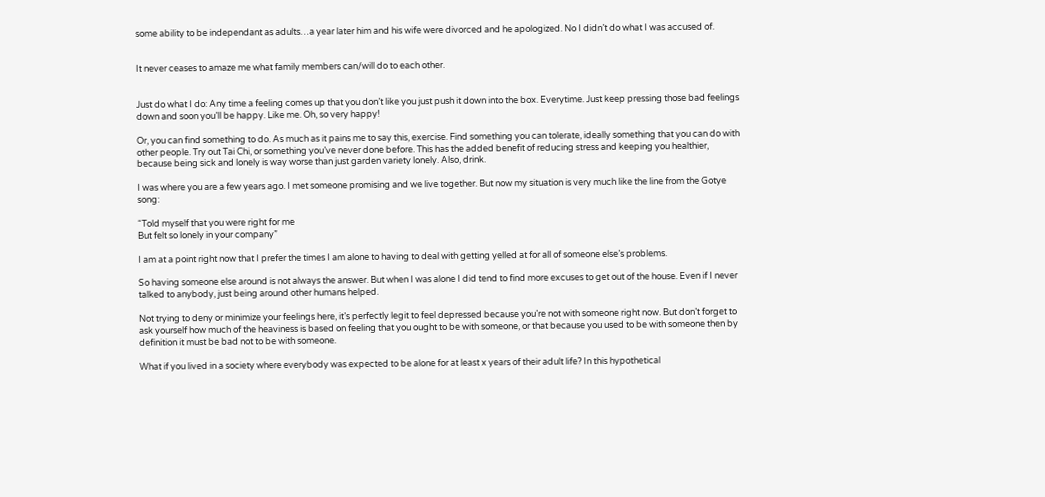some ability to be independant as adults…a year later him and his wife were divorced and he apologized. No I didn’t do what I was accused of.


It never ceases to amaze me what family members can/will do to each other.


Just do what I do: Any time a feeling comes up that you don’t like you just push it down into the box. Everytime. Just keep pressing those bad feelings down and soon you’ll be happy. Like me. Oh, so very happy!

Or, you can find something to do. As much as it pains me to say this, exercise. Find something you can tolerate, ideally something that you can do with other people. Try out Tai Chi, or something you’ve never done before. This has the added benefit of reducing stress and keeping you healthier, because being sick and lonely is way worse than just garden variety lonely. Also, drink.

I was where you are a few years ago. I met someone promising and we live together. But now my situation is very much like the line from the Gotye song:

“Told myself that you were right for me
But felt so lonely in your company”

I am at a point right now that I prefer the times I am alone to having to deal with getting yelled at for all of someone else’s problems.

So having someone else around is not always the answer. But when I was alone I did tend to find more excuses to get out of the house. Even if I never talked to anybody, just being around other humans helped.

Not trying to deny or minimize your feelings here, it’s perfectly legit to feel depressed because you’re not with someone right now. But don’t forget to ask yourself how much of the heaviness is based on feeling that you ought to be with someone, or that because you used to be with someone then by definition it must be bad not to be with someone.

What if you lived in a society where everybody was expected to be alone for at least x years of their adult life? In this hypothetical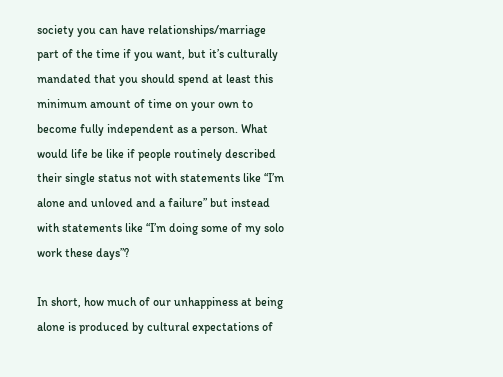society you can have relationships/marriage part of the time if you want, but it’s culturally mandated that you should spend at least this minimum amount of time on your own to become fully independent as a person. What would life be like if people routinely described their single status not with statements like “I’m alone and unloved and a failure” but instead with statements like “I’m doing some of my solo work these days”?

In short, how much of our unhappiness at being alone is produced by cultural expectations of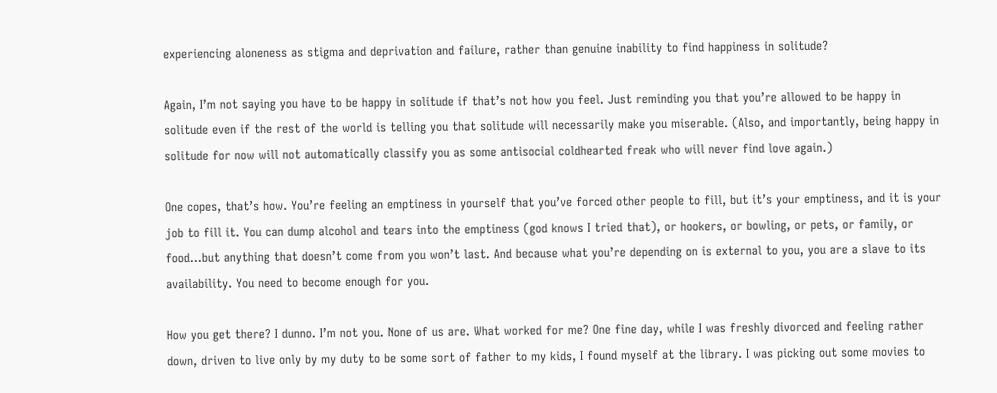experiencing aloneness as stigma and deprivation and failure, rather than genuine inability to find happiness in solitude?

Again, I’m not saying you have to be happy in solitude if that’s not how you feel. Just reminding you that you’re allowed to be happy in solitude even if the rest of the world is telling you that solitude will necessarily make you miserable. (Also, and importantly, being happy in solitude for now will not automatically classify you as some antisocial coldhearted freak who will never find love again.)

One copes, that’s how. You’re feeling an emptiness in yourself that you’ve forced other people to fill, but it’s your emptiness, and it is your job to fill it. You can dump alcohol and tears into the emptiness (god knows I tried that), or hookers, or bowling, or pets, or family, or food…but anything that doesn’t come from you won’t last. And because what you’re depending on is external to you, you are a slave to its availability. You need to become enough for you.

How you get there? I dunno. I’m not you. None of us are. What worked for me? One fine day, while I was freshly divorced and feeling rather down, driven to live only by my duty to be some sort of father to my kids, I found myself at the library. I was picking out some movies to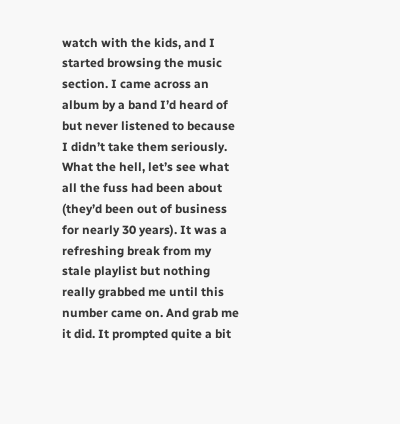watch with the kids, and I started browsing the music section. I came across an album by a band I’d heard of but never listened to because I didn’t take them seriously. What the hell, let’s see what all the fuss had been about (they’d been out of business for nearly 30 years). It was a refreshing break from my stale playlist but nothing really grabbed me until this number came on. And grab me it did. It prompted quite a bit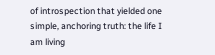of introspection that yielded one simple, anchoring truth: the life I am living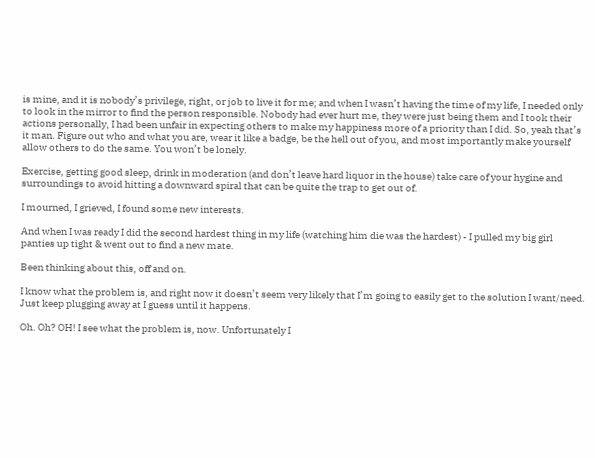is mine, and it is nobody’s privilege, right, or job to live it for me; and when I wasn’t having the time of my life, I needed only to look in the mirror to find the person responsible. Nobody had ever hurt me, they were just being them and I took their actions personally, I had been unfair in expecting others to make my happiness more of a priority than I did. So, yeah that’s it man. Figure out who and what you are, wear it like a badge, be the hell out of you, and most importantly make yourself allow others to do the same. You won’t be lonely.

Exercise, getting good sleep, drink in moderation (and don’t leave hard liquor in the house) take care of your hygine and surroundings to avoid hitting a downward spiral that can be quite the trap to get out of.

I mourned, I grieved, I found some new interests.

And when I was ready I did the second hardest thing in my life (watching him die was the hardest) - I pulled my big girl panties up tight & went out to find a new mate.

Been thinking about this, off and on.

I know what the problem is, and right now it doesn’t seem very likely that I’m going to easily get to the solution I want/need. Just keep plugging away at I guess until it happens.

Oh. Oh? OH! I see what the problem is, now. Unfortunately I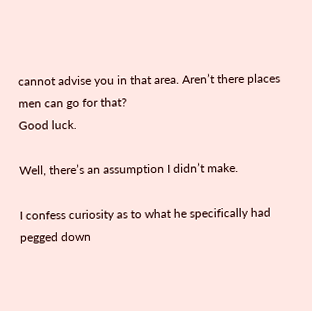cannot advise you in that area. Aren’t there places men can go for that?
Good luck.

Well, there’s an assumption I didn’t make.

I confess curiosity as to what he specifically had pegged down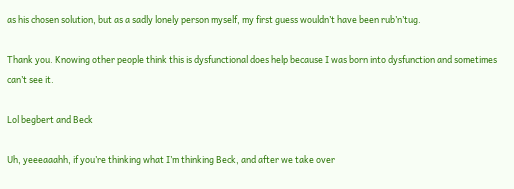as his chosen solution, but as a sadly lonely person myself, my first guess wouldn’t have been rub’n’tug.

Thank you. Knowing other people think this is dysfunctional does help because I was born into dysfunction and sometimes can’t see it.

Lol begbert and Beck

Uh, yeeeaaahh, if you’re thinking what I’m thinking Beck, and after we take over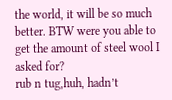the world, it will be so much better. BTW were you able to get the amount of steel wool I asked for?
rub n tug,huh, hadn’t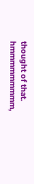thought of that. hmmmmmmmmm,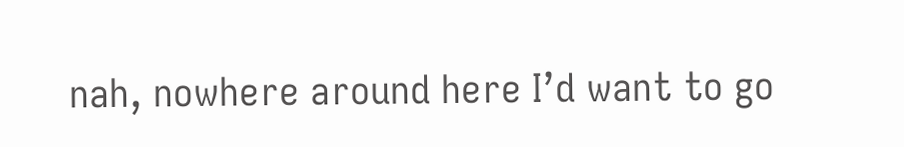nah, nowhere around here I’d want to go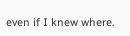even if I knew where.